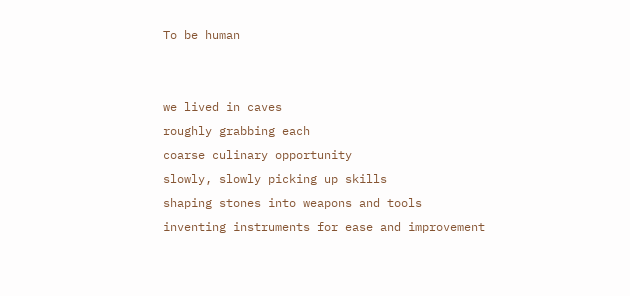To be human


we lived in caves
roughly grabbing each
coarse culinary opportunity
slowly, slowly picking up skills
shaping stones into weapons and tools
inventing instruments for ease and improvement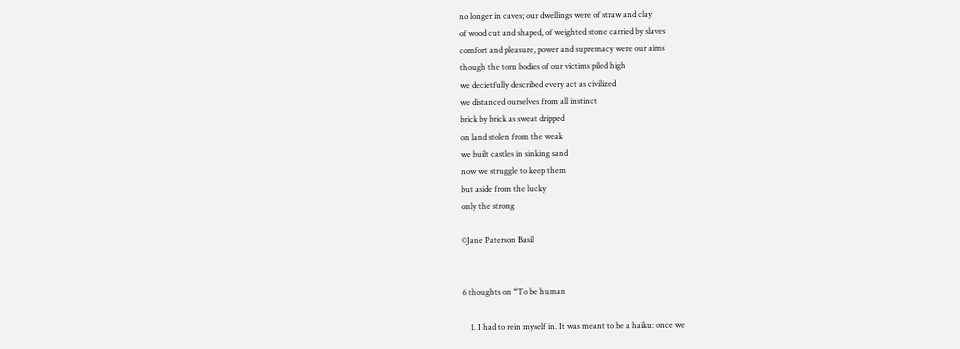no longer in caves; our dwellings were of straw and clay
of wood cut and shaped, of weighted stone carried by slaves
comfort and pleasure, power and supremacy were our aims
though the torn bodies of our victims piled high
we decietfully described every act as civilized
we distanced ourselves from all instinct
brick by brick as sweat dripped
on land stolen from the weak
we built castles in sinking sand
now we struggle to keep them
but aside from the lucky
only the strong

©Jane Paterson Basil


6 thoughts on “To be human

    1. I had to rein myself in. It was meant to be a haiku: once we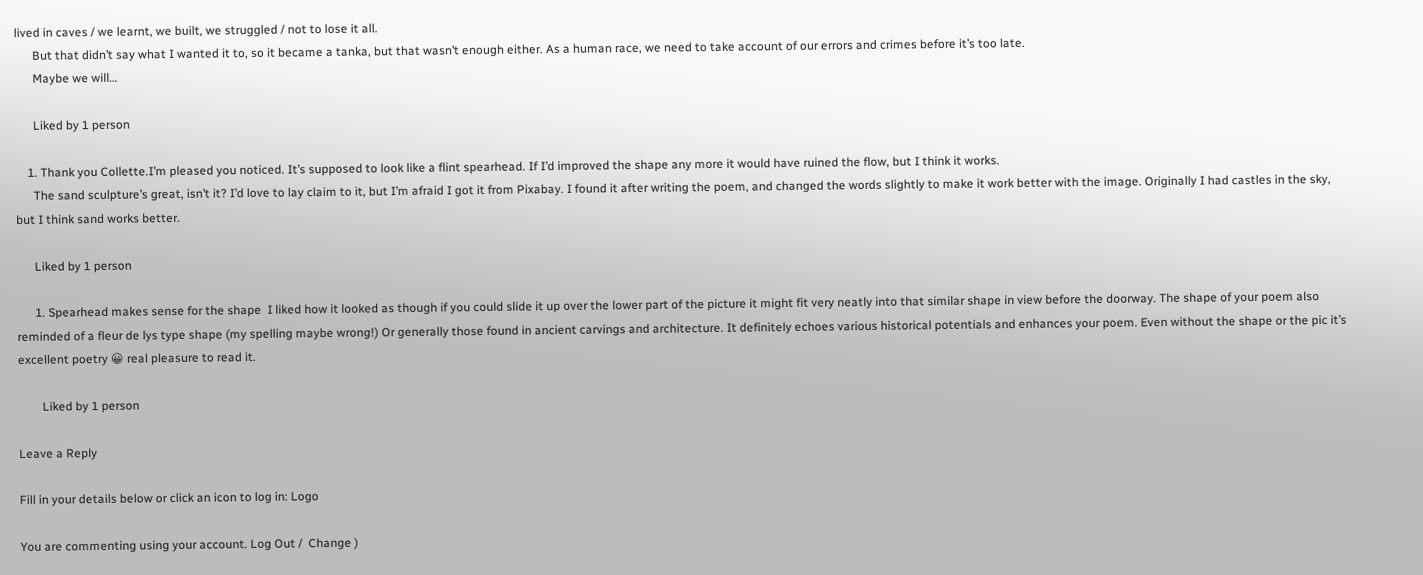lived in caves / we learnt, we built, we struggled / not to lose it all.
      But that didn’t say what I wanted it to, so it became a tanka, but that wasn’t enough either. As a human race, we need to take account of our errors and crimes before it’s too late.
      Maybe we will…

      Liked by 1 person

    1. Thank you Collette.I’m pleased you noticed. It’s supposed to look like a flint spearhead. If I’d improved the shape any more it would have ruined the flow, but I think it works.
      The sand sculpture’s great, isn’t it? I’d love to lay claim to it, but I’m afraid I got it from Pixabay. I found it after writing the poem, and changed the words slightly to make it work better with the image. Originally I had castles in the sky, but I think sand works better.

      Liked by 1 person

      1. Spearhead makes sense for the shape  I liked how it looked as though if you could slide it up over the lower part of the picture it might fit very neatly into that similar shape in view before the doorway. The shape of your poem also reminded of a fleur de lys type shape (my spelling maybe wrong!) Or generally those found in ancient carvings and architecture. It definitely echoes various historical potentials and enhances your poem. Even without the shape or the pic it’s excellent poetry 😀 real pleasure to read it.

        Liked by 1 person

Leave a Reply

Fill in your details below or click an icon to log in: Logo

You are commenting using your account. Log Out /  Change )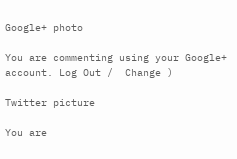Google+ photo

You are commenting using your Google+ account. Log Out /  Change )

Twitter picture

You are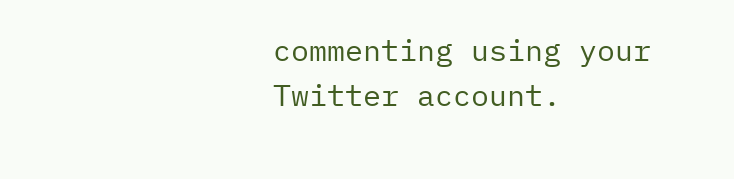commenting using your Twitter account.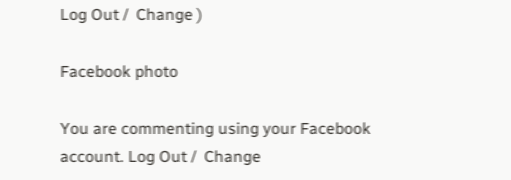Log Out /  Change )

Facebook photo

You are commenting using your Facebook account. Log Out /  Change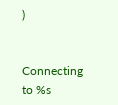)


Connecting to %s